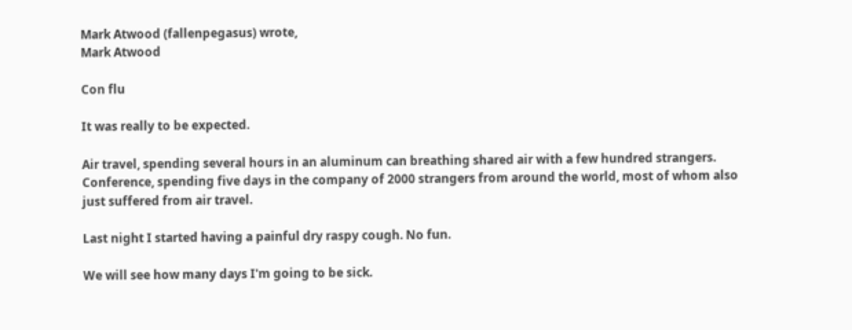Mark Atwood (fallenpegasus) wrote,
Mark Atwood

Con flu

It was really to be expected.

Air travel, spending several hours in an aluminum can breathing shared air with a few hundred strangers. Conference, spending five days in the company of 2000 strangers from around the world, most of whom also just suffered from air travel.

Last night I started having a painful dry raspy cough. No fun.

We will see how many days I'm going to be sick.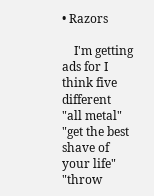• Razors

    I'm getting ads for I think five different "all metal" "get the best shave of your life" "throw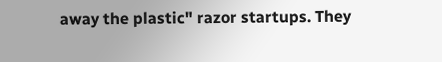away the plastic" razor startups. They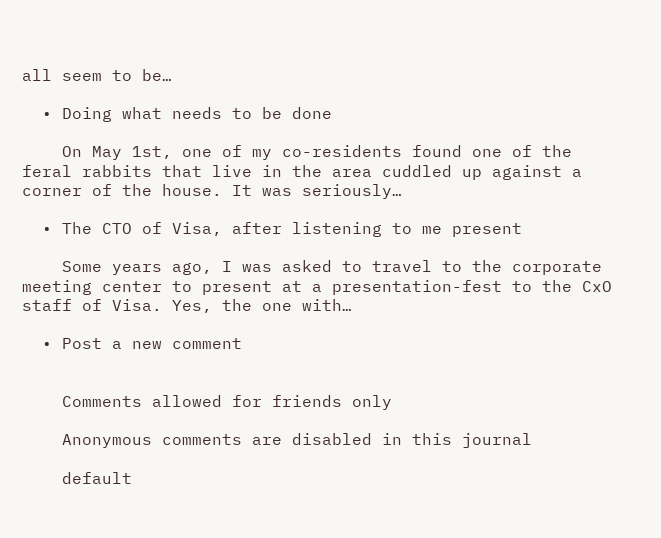all seem to be…

  • Doing what needs to be done

    On May 1st, one of my co-residents found one of the feral rabbits that live in the area cuddled up against a corner of the house. It was seriously…

  • The CTO of Visa, after listening to me present

    Some years ago, I was asked to travel to the corporate meeting center to present at a presentation-fest to the CxO staff of Visa. Yes, the one with…

  • Post a new comment


    Comments allowed for friends only

    Anonymous comments are disabled in this journal

    default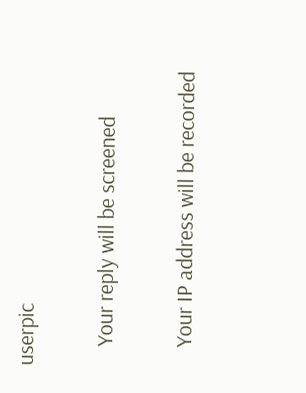userpic

    Your reply will be screened

    Your IP address will be recorded